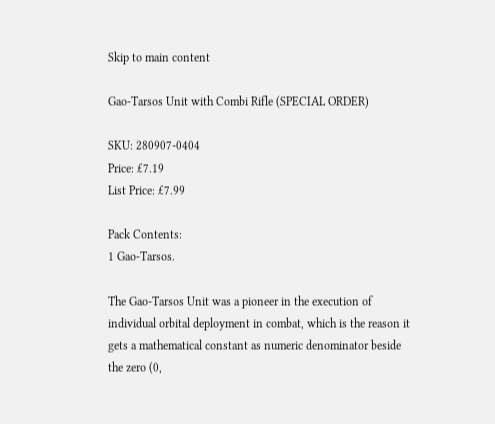Skip to main content

Gao-Tarsos Unit with Combi Rifle (SPECIAL ORDER)

SKU: 280907-0404
Price: £7.19
List Price: £7.99

Pack Contents:
1 Gao-Tarsos.

The Gao-Tarsos Unit was a pioneer in the execution of individual orbital deployment in combat, which is the reason it gets a mathematical constant as numeric denominator beside the zero (0,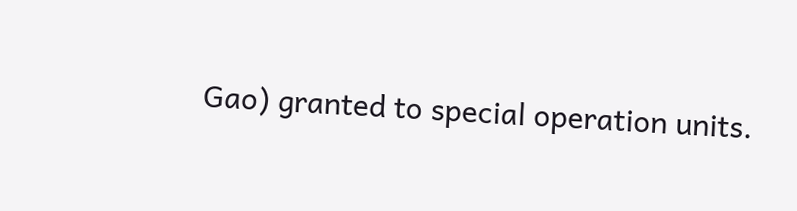Gao) granted to special operation units.